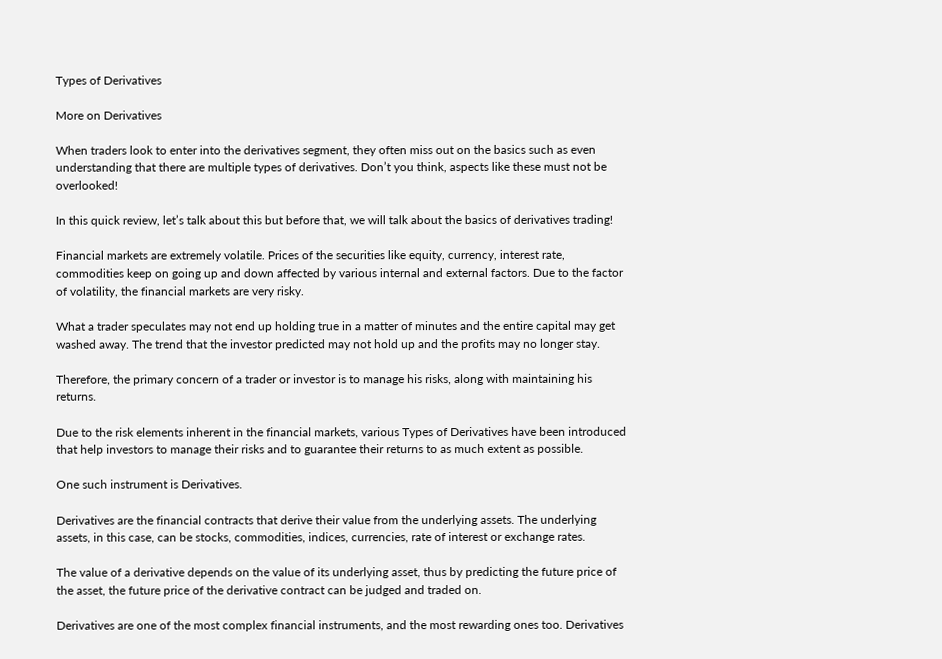Types of Derivatives

More on Derivatives

When traders look to enter into the derivatives segment, they often miss out on the basics such as even understanding that there are multiple types of derivatives. Don’t you think, aspects like these must not be overlooked!

In this quick review, let’s talk about this but before that, we will talk about the basics of derivatives trading!

Financial markets are extremely volatile. Prices of the securities like equity, currency, interest rate, commodities keep on going up and down affected by various internal and external factors. Due to the factor of volatility, the financial markets are very risky.

What a trader speculates may not end up holding true in a matter of minutes and the entire capital may get washed away. The trend that the investor predicted may not hold up and the profits may no longer stay.

Therefore, the primary concern of a trader or investor is to manage his risks, along with maintaining his returns.

Due to the risk elements inherent in the financial markets, various Types of Derivatives have been introduced that help investors to manage their risks and to guarantee their returns to as much extent as possible.

One such instrument is Derivatives.

Derivatives are the financial contracts that derive their value from the underlying assets. The underlying assets, in this case, can be stocks, commodities, indices, currencies, rate of interest or exchange rates.

The value of a derivative depends on the value of its underlying asset, thus by predicting the future price of the asset, the future price of the derivative contract can be judged and traded on.

Derivatives are one of the most complex financial instruments, and the most rewarding ones too. Derivatives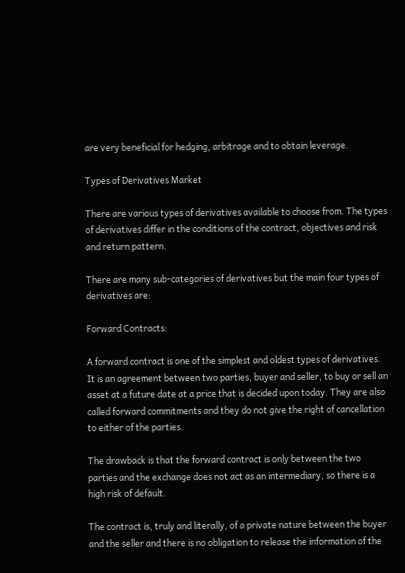are very beneficial for hedging, arbitrage and to obtain leverage.

Types of Derivatives Market

There are various types of derivatives available to choose from. The types of derivatives differ in the conditions of the contract, objectives and risk and return pattern.

There are many sub-categories of derivatives but the main four types of derivatives are:

Forward Contracts:

A forward contract is one of the simplest and oldest types of derivatives. It is an agreement between two parties, buyer and seller, to buy or sell an asset at a future date at a price that is decided upon today. They are also called forward commitments and they do not give the right of cancellation to either of the parties.

The drawback is that the forward contract is only between the two parties and the exchange does not act as an intermediary, so there is a high risk of default.

The contract is, truly and literally, of a private nature between the buyer and the seller and there is no obligation to release the information of the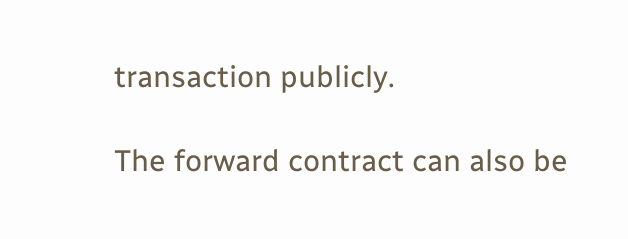transaction publicly.

The forward contract can also be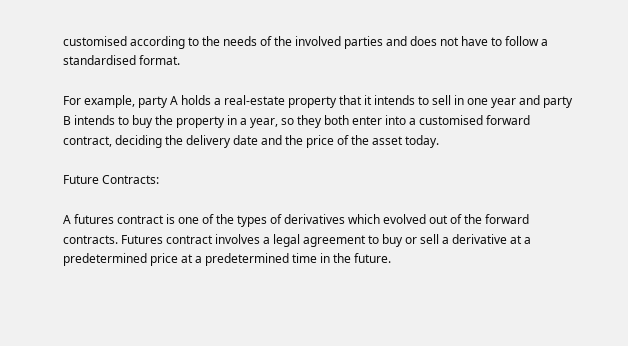customised according to the needs of the involved parties and does not have to follow a standardised format.

For example, party A holds a real-estate property that it intends to sell in one year and party B intends to buy the property in a year, so they both enter into a customised forward contract, deciding the delivery date and the price of the asset today.

Future Contracts:

A futures contract is one of the types of derivatives which evolved out of the forward contracts. Futures contract involves a legal agreement to buy or sell a derivative at a predetermined price at a predetermined time in the future.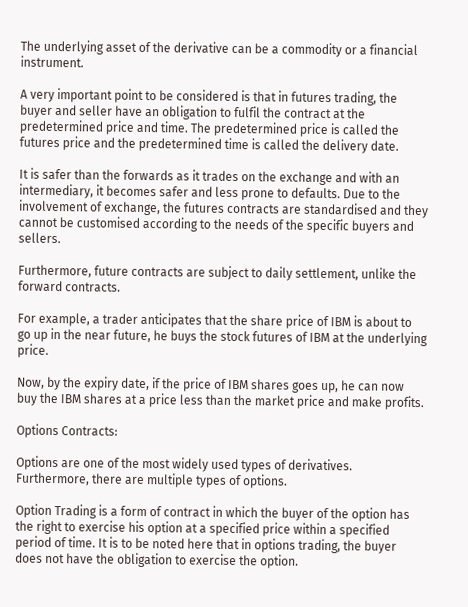The underlying asset of the derivative can be a commodity or a financial instrument.

A very important point to be considered is that in futures trading, the buyer and seller have an obligation to fulfil the contract at the predetermined price and time. The predetermined price is called the futures price and the predetermined time is called the delivery date.

It is safer than the forwards as it trades on the exchange and with an intermediary, it becomes safer and less prone to defaults. Due to the involvement of exchange, the futures contracts are standardised and they cannot be customised according to the needs of the specific buyers and sellers.

Furthermore, future contracts are subject to daily settlement, unlike the forward contracts.

For example, a trader anticipates that the share price of IBM is about to go up in the near future, he buys the stock futures of IBM at the underlying price.

Now, by the expiry date, if the price of IBM shares goes up, he can now buy the IBM shares at a price less than the market price and make profits.

Options Contracts:

Options are one of the most widely used types of derivatives. Furthermore, there are multiple types of options.

Option Trading is a form of contract in which the buyer of the option has the right to exercise his option at a specified price within a specified period of time. It is to be noted here that in options trading, the buyer does not have the obligation to exercise the option.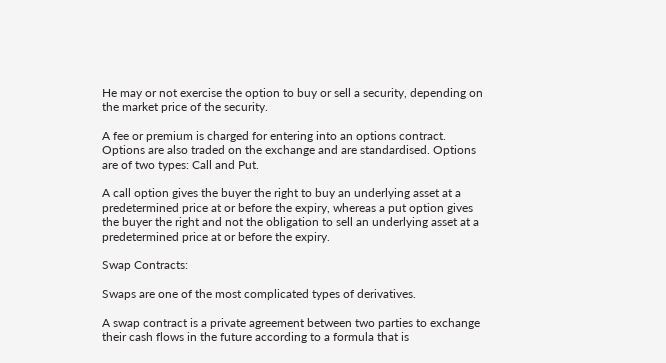He may or not exercise the option to buy or sell a security, depending on the market price of the security.

A fee or premium is charged for entering into an options contract. Options are also traded on the exchange and are standardised. Options are of two types: Call and Put.

A call option gives the buyer the right to buy an underlying asset at a predetermined price at or before the expiry, whereas a put option gives the buyer the right and not the obligation to sell an underlying asset at a predetermined price at or before the expiry.

Swap Contracts:

Swaps are one of the most complicated types of derivatives.

A swap contract is a private agreement between two parties to exchange their cash flows in the future according to a formula that is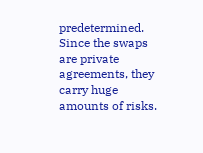predetermined. Since the swaps are private agreements, they carry huge amounts of risks.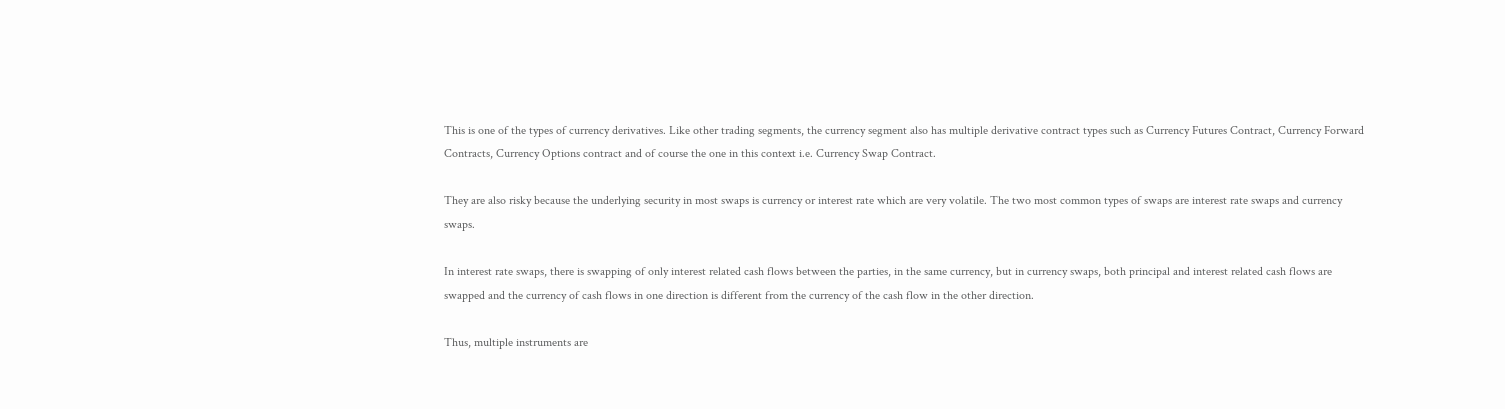This is one of the types of currency derivatives. Like other trading segments, the currency segment also has multiple derivative contract types such as Currency Futures Contract, Currency Forward Contracts, Currency Options contract and of course the one in this context i.e. Currency Swap Contract.

They are also risky because the underlying security in most swaps is currency or interest rate which are very volatile. The two most common types of swaps are interest rate swaps and currency swaps.

In interest rate swaps, there is swapping of only interest related cash flows between the parties, in the same currency, but in currency swaps, both principal and interest related cash flows are swapped and the currency of cash flows in one direction is different from the currency of the cash flow in the other direction.

Thus, multiple instruments are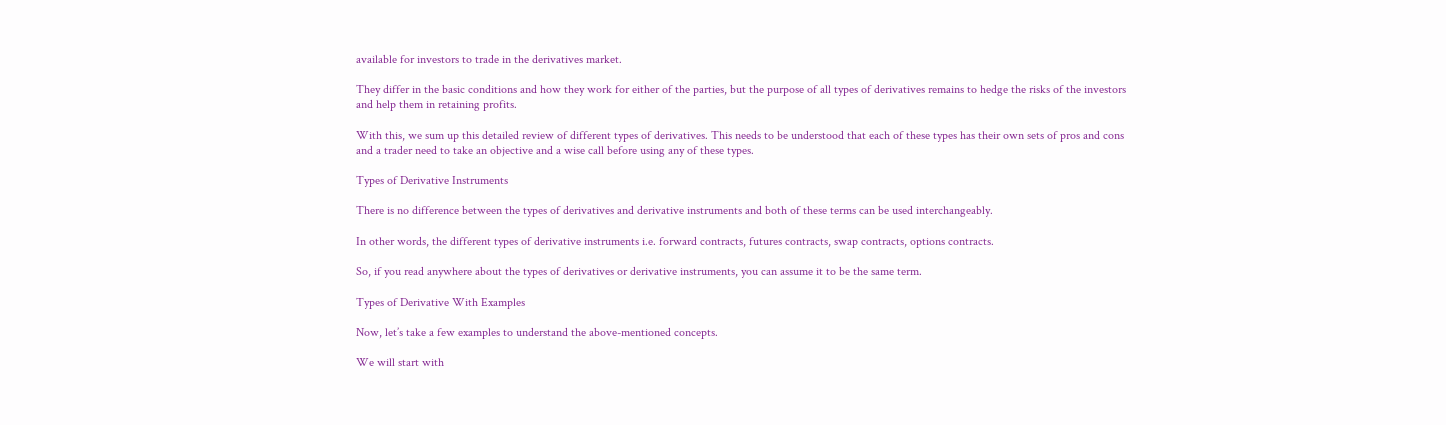available for investors to trade in the derivatives market.

They differ in the basic conditions and how they work for either of the parties, but the purpose of all types of derivatives remains to hedge the risks of the investors and help them in retaining profits.

With this, we sum up this detailed review of different types of derivatives. This needs to be understood that each of these types has their own sets of pros and cons and a trader need to take an objective and a wise call before using any of these types.

Types of Derivative Instruments

There is no difference between the types of derivatives and derivative instruments and both of these terms can be used interchangeably.

In other words, the different types of derivative instruments i.e. forward contracts, futures contracts, swap contracts, options contracts.

So, if you read anywhere about the types of derivatives or derivative instruments, you can assume it to be the same term.

Types of Derivative With Examples

Now, let’s take a few examples to understand the above-mentioned concepts.

We will start with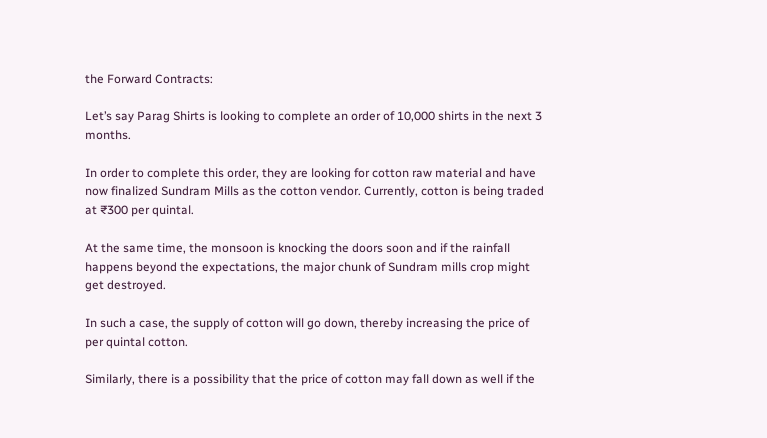the Forward Contracts:

Let’s say Parag Shirts is looking to complete an order of 10,000 shirts in the next 3 months.

In order to complete this order, they are looking for cotton raw material and have now finalized Sundram Mills as the cotton vendor. Currently, cotton is being traded at ₹300 per quintal.

At the same time, the monsoon is knocking the doors soon and if the rainfall happens beyond the expectations, the major chunk of Sundram mills crop might get destroyed.

In such a case, the supply of cotton will go down, thereby increasing the price of per quintal cotton.

Similarly, there is a possibility that the price of cotton may fall down as well if the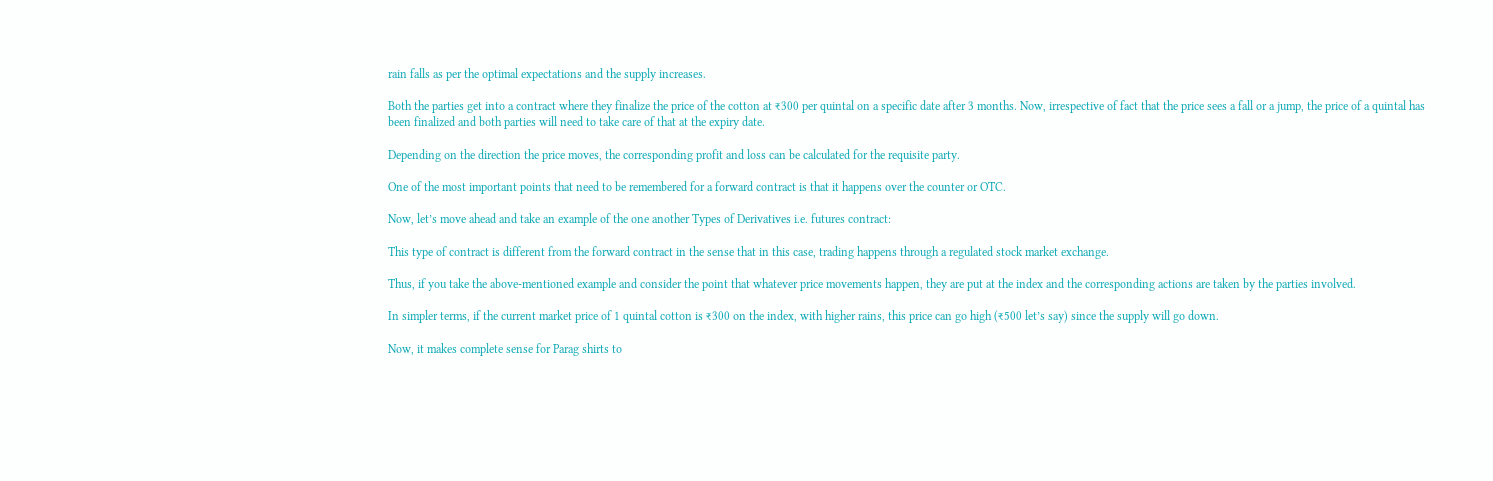rain falls as per the optimal expectations and the supply increases.

Both the parties get into a contract where they finalize the price of the cotton at ₹300 per quintal on a specific date after 3 months. Now, irrespective of fact that the price sees a fall or a jump, the price of a quintal has been finalized and both parties will need to take care of that at the expiry date.

Depending on the direction the price moves, the corresponding profit and loss can be calculated for the requisite party.

One of the most important points that need to be remembered for a forward contract is that it happens over the counter or OTC.

Now, let’s move ahead and take an example of the one another Types of Derivatives i.e. futures contract:

This type of contract is different from the forward contract in the sense that in this case, trading happens through a regulated stock market exchange.

Thus, if you take the above-mentioned example and consider the point that whatever price movements happen, they are put at the index and the corresponding actions are taken by the parties involved.

In simpler terms, if the current market price of 1 quintal cotton is ₹300 on the index, with higher rains, this price can go high (₹500 let’s say) since the supply will go down.

Now, it makes complete sense for Parag shirts to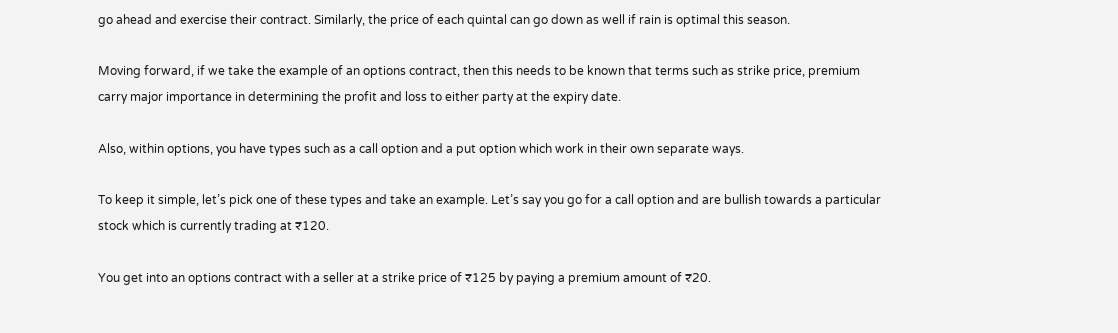go ahead and exercise their contract. Similarly, the price of each quintal can go down as well if rain is optimal this season.

Moving forward, if we take the example of an options contract, then this needs to be known that terms such as strike price, premium carry major importance in determining the profit and loss to either party at the expiry date.

Also, within options, you have types such as a call option and a put option which work in their own separate ways.

To keep it simple, let’s pick one of these types and take an example. Let’s say you go for a call option and are bullish towards a particular stock which is currently trading at ₹120.

You get into an options contract with a seller at a strike price of ₹125 by paying a premium amount of ₹20.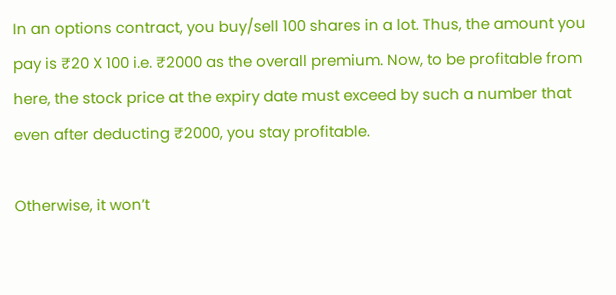In an options contract, you buy/sell 100 shares in a lot. Thus, the amount you pay is ₹20 X 100 i.e. ₹2000 as the overall premium. Now, to be profitable from here, the stock price at the expiry date must exceed by such a number that even after deducting ₹2000, you stay profitable.

Otherwise, it won’t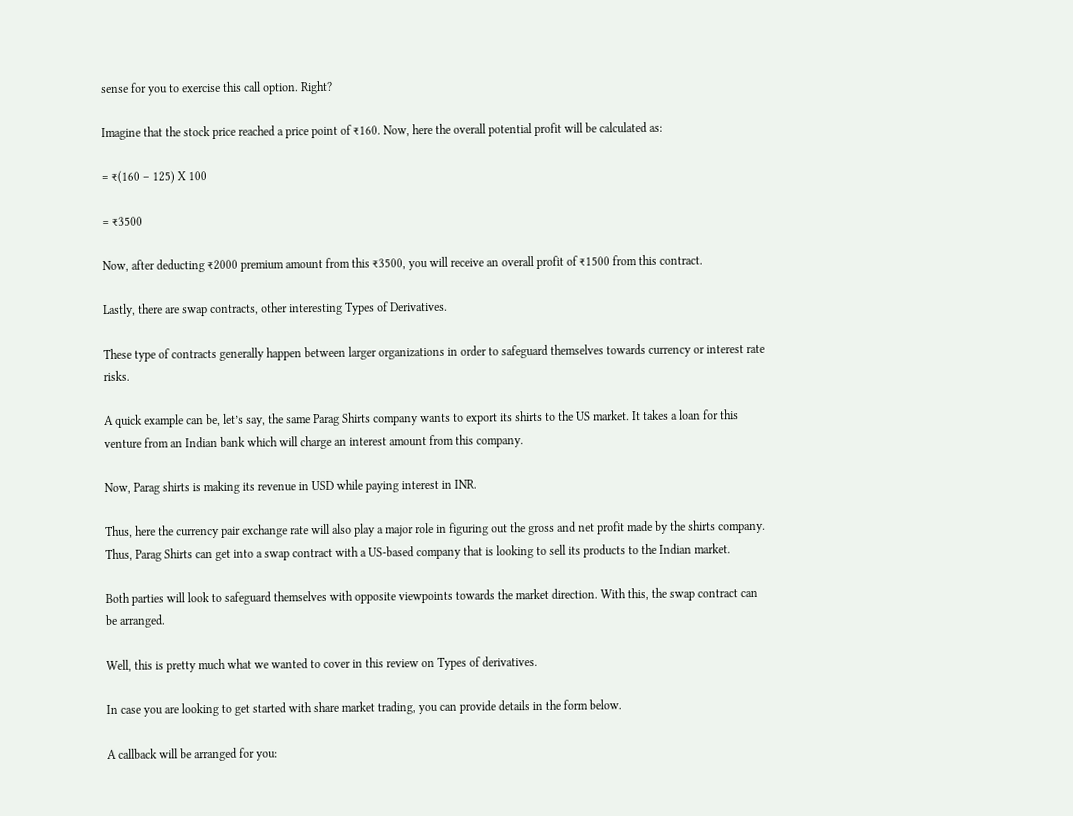sense for you to exercise this call option. Right?

Imagine that the stock price reached a price point of ₹160. Now, here the overall potential profit will be calculated as:

= ₹(160 – 125) X 100

= ₹3500

Now, after deducting ₹2000 premium amount from this ₹3500, you will receive an overall profit of ₹1500 from this contract.

Lastly, there are swap contracts, other interesting Types of Derivatives.

These type of contracts generally happen between larger organizations in order to safeguard themselves towards currency or interest rate risks.

A quick example can be, let’s say, the same Parag Shirts company wants to export its shirts to the US market. It takes a loan for this venture from an Indian bank which will charge an interest amount from this company.

Now, Parag shirts is making its revenue in USD while paying interest in INR.

Thus, here the currency pair exchange rate will also play a major role in figuring out the gross and net profit made by the shirts company. Thus, Parag Shirts can get into a swap contract with a US-based company that is looking to sell its products to the Indian market.

Both parties will look to safeguard themselves with opposite viewpoints towards the market direction. With this, the swap contract can be arranged.

Well, this is pretty much what we wanted to cover in this review on Types of derivatives.

In case you are looking to get started with share market trading, you can provide details in the form below.

A callback will be arranged for you: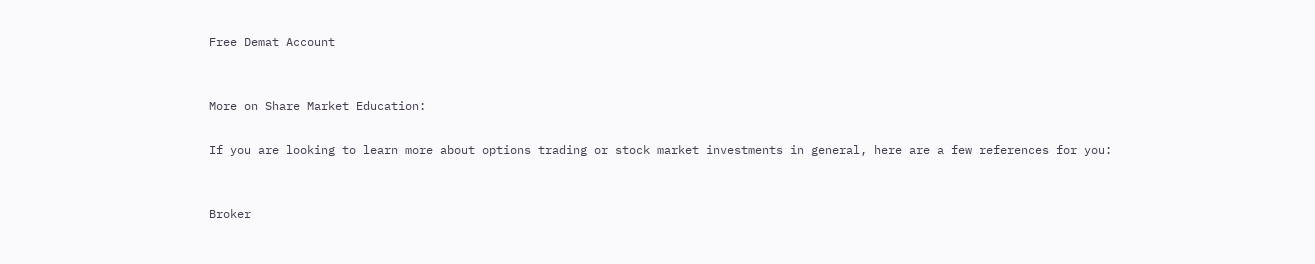Free Demat Account


More on Share Market Education:

If you are looking to learn more about options trading or stock market investments in general, here are a few references for you:


Broker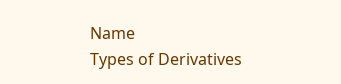Name
Types of Derivatives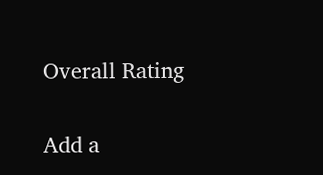Overall Rating

Add a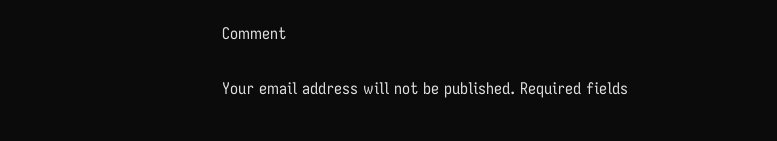Comment

Your email address will not be published. Required fields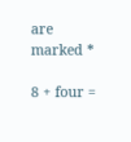are marked *

8 + four =